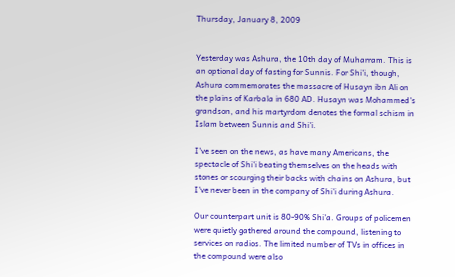Thursday, January 8, 2009


Yesterday was Ashura, the 10th day of Muharram. This is an optional day of fasting for Sunnis. For Shi'i, though, Ashura commemorates the massacre of Husayn ibn Ali on the plains of Karbala in 680 AD. Husayn was Mohammed's grandson, and his martyrdom denotes the formal schism in Islam between Sunnis and Shi'i.

I've seen on the news, as have many Americans, the spectacle of Shi'i beating themselves on the heads with stones or scourging their backs with chains on Ashura, but I've never been in the company of Shi'i during Ashura.

Our counterpart unit is 80-90% Shi'a. Groups of policemen were quietly gathered around the compound, listening to services on radios. The limited number of TVs in offices in the compound were also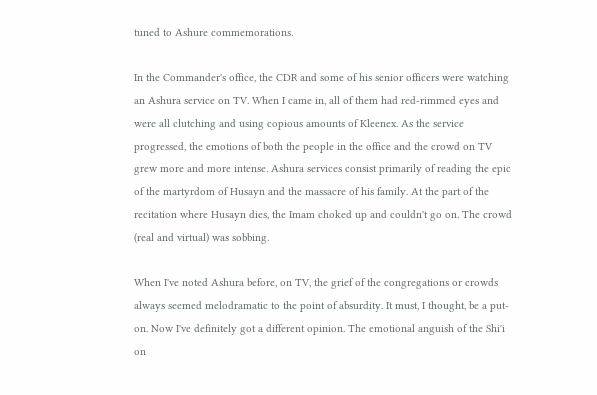tuned to Ashure commemorations.

In the Commander's office, the CDR and some of his senior officers were watching an Ashura service on TV. When I came in, all of them had red-rimmed eyes and were all clutching and using copious amounts of Kleenex. As the service progressed, the emotions of both the people in the office and the crowd on TV grew more and more intense. Ashura services consist primarily of reading the epic of the martyrdom of Husayn and the massacre of his family. At the part of the recitation where Husayn dies, the Imam choked up and couldn't go on. The crowd (real and virtual) was sobbing.

When I've noted Ashura before, on TV, the grief of the congregations or crowds always seemed melodramatic to the point of absurdity. It must, I thought, be a put-on. Now I've definitely got a different opinion. The emotional anguish of the Shi'i on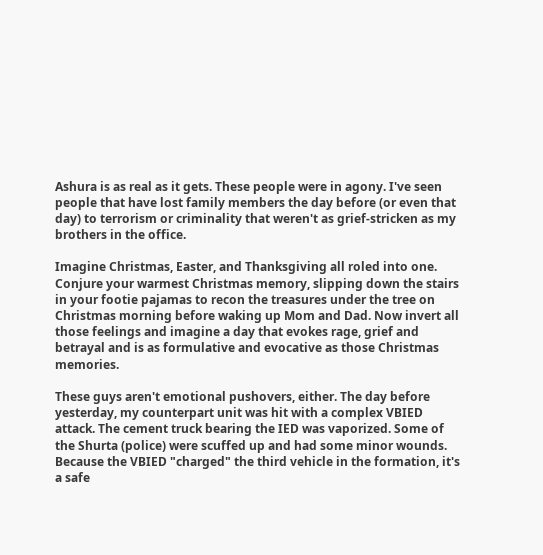Ashura is as real as it gets. These people were in agony. I've seen people that have lost family members the day before (or even that day) to terrorism or criminality that weren't as grief-stricken as my brothers in the office.

Imagine Christmas, Easter, and Thanksgiving all roled into one. Conjure your warmest Christmas memory, slipping down the stairs in your footie pajamas to recon the treasures under the tree on Christmas morning before waking up Mom and Dad. Now invert all those feelings and imagine a day that evokes rage, grief and betrayal and is as formulative and evocative as those Christmas memories.

These guys aren't emotional pushovers, either. The day before yesterday, my counterpart unit was hit with a complex VBIED attack. The cement truck bearing the IED was vaporized. Some of the Shurta (police) were scuffed up and had some minor wounds. Because the VBIED "charged" the third vehicle in the formation, it's a safe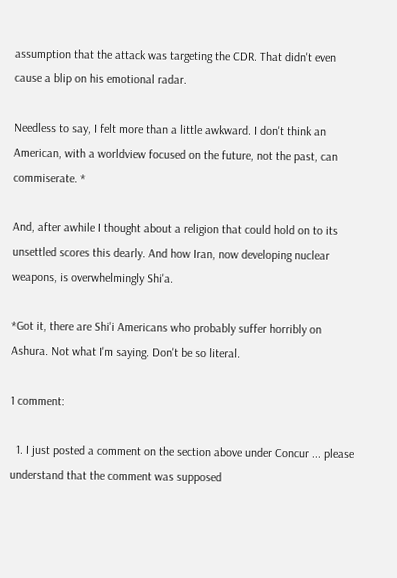assumption that the attack was targeting the CDR. That didn't even cause a blip on his emotional radar.

Needless to say, I felt more than a little awkward. I don't think an American, with a worldview focused on the future, not the past, can commiserate. *

And, after awhile I thought about a religion that could hold on to its unsettled scores this dearly. And how Iran, now developing nuclear weapons, is overwhelmingly Shi'a.

*Got it, there are Shi'i Americans who probably suffer horribly on Ashura. Not what I'm saying. Don't be so literal.

1 comment:

  1. I just posted a comment on the section above under Concur ... please understand that the comment was supposed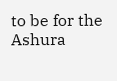to be for the Ashura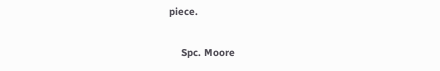piece.

    Spc. Moore